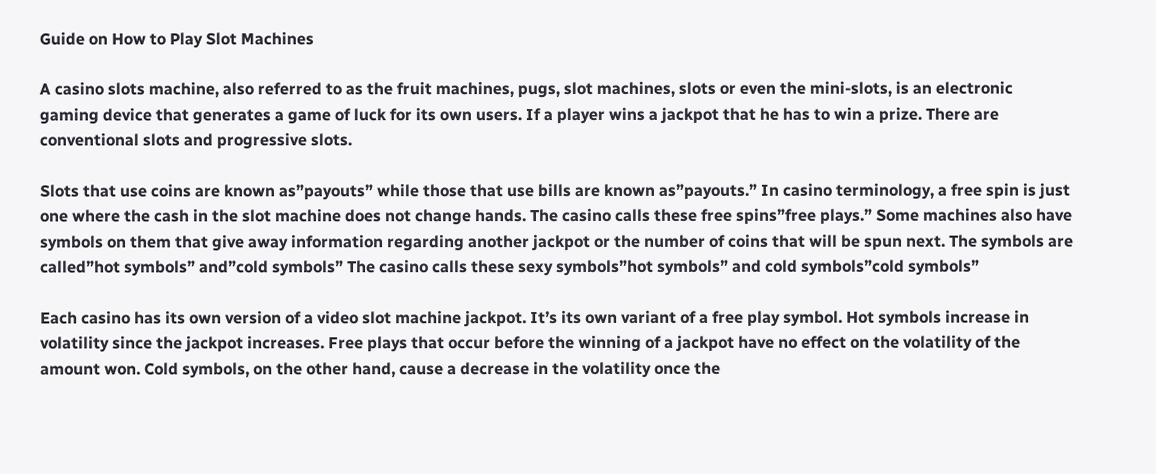Guide on How to Play Slot Machines

A casino slots machine, also referred to as the fruit machines, pugs, slot machines, slots or even the mini-slots, is an electronic gaming device that generates a game of luck for its own users. If a player wins a jackpot that he has to win a prize. There are conventional slots and progressive slots.

Slots that use coins are known as”payouts” while those that use bills are known as”payouts.” In casino terminology, a free spin is just one where the cash in the slot machine does not change hands. The casino calls these free spins”free plays.” Some machines also have symbols on them that give away information regarding another jackpot or the number of coins that will be spun next. The symbols are called”hot symbols” and”cold symbols” The casino calls these sexy symbols”hot symbols” and cold symbols”cold symbols”

Each casino has its own version of a video slot machine jackpot. It’s its own variant of a free play symbol. Hot symbols increase in volatility since the jackpot increases. Free plays that occur before the winning of a jackpot have no effect on the volatility of the amount won. Cold symbols, on the other hand, cause a decrease in the volatility once the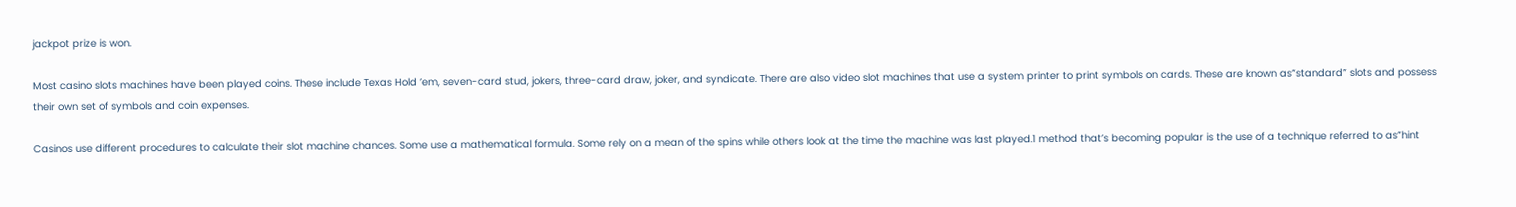jackpot prize is won.

Most casino slots machines have been played coins. These include Texas Hold ’em, seven-card stud, jokers, three-card draw, joker, and syndicate. There are also video slot machines that use a system printer to print symbols on cards. These are known as”standard” slots and possess their own set of symbols and coin expenses.

Casinos use different procedures to calculate their slot machine chances. Some use a mathematical formula. Some rely on a mean of the spins while others look at the time the machine was last played.1 method that’s becoming popular is the use of a technique referred to as”hint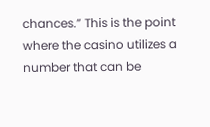chances.” This is the point where the casino utilizes a number that can be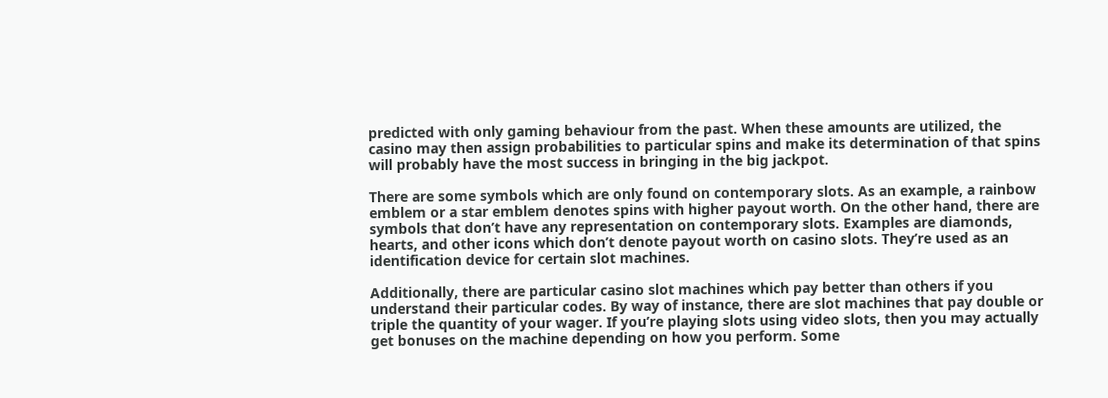predicted with only gaming behaviour from the past. When these amounts are utilized, the casino may then assign probabilities to particular spins and make its determination of that spins will probably have the most success in bringing in the big jackpot.

There are some symbols which are only found on contemporary slots. As an example, a rainbow emblem or a star emblem denotes spins with higher payout worth. On the other hand, there are symbols that don’t have any representation on contemporary slots. Examples are diamonds, hearts, and other icons which don’t denote payout worth on casino slots. They’re used as an identification device for certain slot machines.

Additionally, there are particular casino slot machines which pay better than others if you understand their particular codes. By way of instance, there are slot machines that pay double or triple the quantity of your wager. If you’re playing slots using video slots, then you may actually get bonuses on the machine depending on how you perform. Some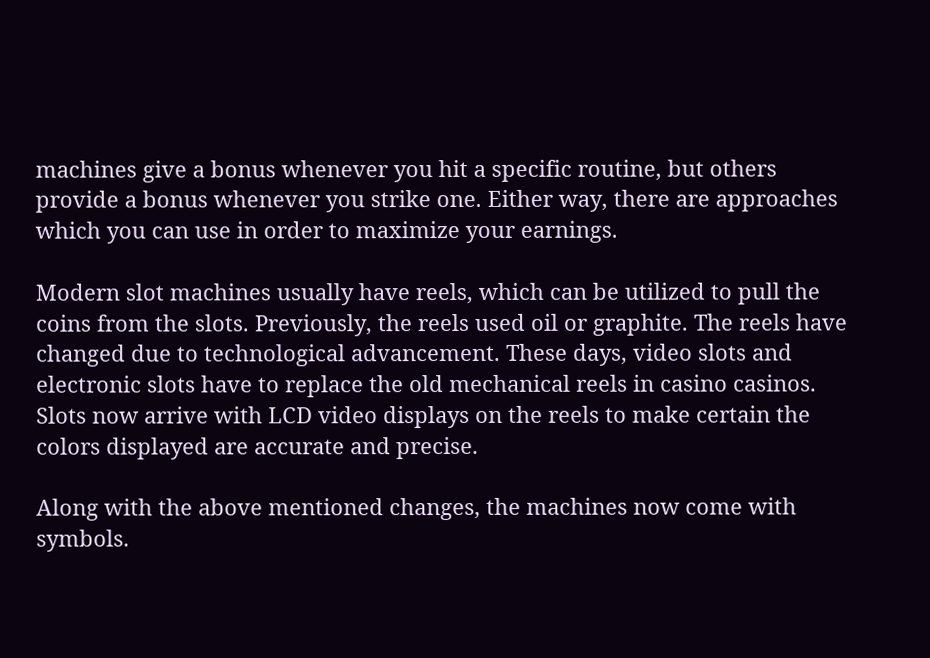machines give a bonus whenever you hit a specific routine, but others provide a bonus whenever you strike one. Either way, there are approaches which you can use in order to maximize your earnings.

Modern slot machines usually have reels, which can be utilized to pull the coins from the slots. Previously, the reels used oil or graphite. The reels have changed due to technological advancement. These days, video slots and electronic slots have to replace the old mechanical reels in casino casinos. Slots now arrive with LCD video displays on the reels to make certain the colors displayed are accurate and precise.

Along with the above mentioned changes, the machines now come with symbols.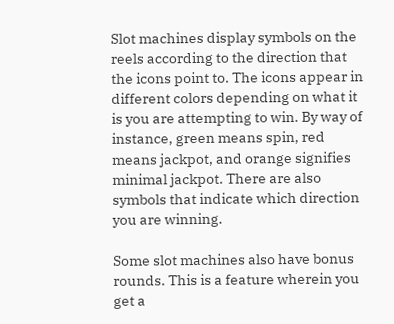Slot machines display symbols on the reels according to the direction that the icons point to. The icons appear in different colors depending on what it is you are attempting to win. By way of instance, green means spin, red means jackpot, and orange signifies minimal jackpot. There are also symbols that indicate which direction you are winning.

Some slot machines also have bonus rounds. This is a feature wherein you get a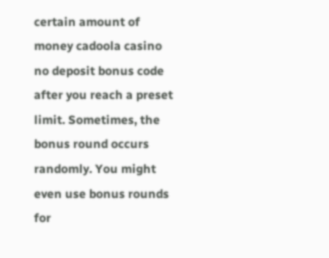certain amount of money cadoola casino no deposit bonus code after you reach a preset limit. Sometimes, the bonus round occurs randomly. You might even use bonus rounds for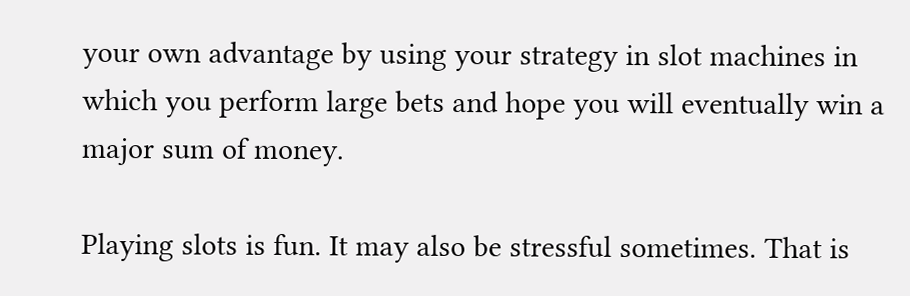your own advantage by using your strategy in slot machines in which you perform large bets and hope you will eventually win a major sum of money.

Playing slots is fun. It may also be stressful sometimes. That is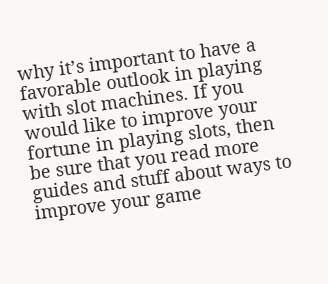why it’s important to have a favorable outlook in playing with slot machines. If you would like to improve your fortune in playing slots, then be sure that you read more guides and stuff about ways to improve your game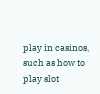play in casinos, such as how to play slot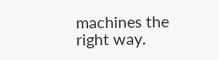machines the right way.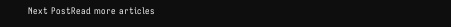Next PostRead more articles